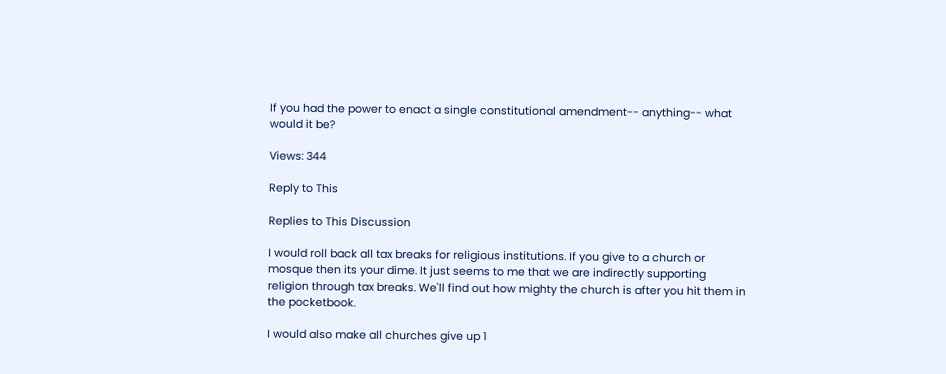If you had the power to enact a single constitutional amendment-- anything-- what would it be?

Views: 344

Reply to This

Replies to This Discussion

I would roll back all tax breaks for religious institutions. If you give to a church or mosque then its your dime. It just seems to me that we are indirectly supporting religion through tax breaks. We'll find out how mighty the church is after you hit them in the pocketbook.

I would also make all churches give up 1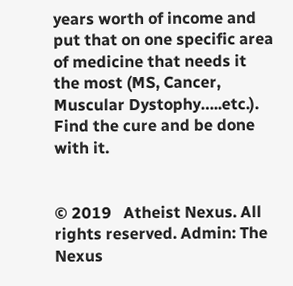years worth of income and put that on one specific area of medicine that needs it the most (MS, Cancer, Muscular Dystophy…..etc.). Find the cure and be done with it.


© 2019   Atheist Nexus. All rights reserved. Admin: The Nexus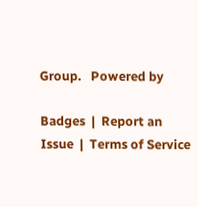Group.   Powered by

Badges  |  Report an Issue  |  Terms of Service